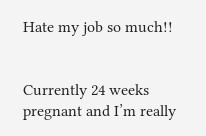Hate my job so much!!


Currently 24 weeks pregnant and I’m really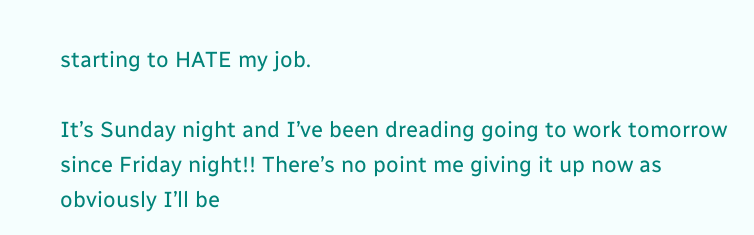starting to HATE my job.

It’s Sunday night and I’ve been dreading going to work tomorrow since Friday night!! There’s no point me giving it up now as obviously I’ll be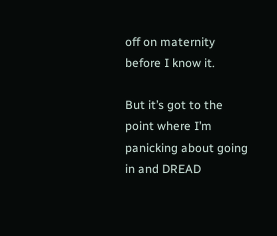off on maternity before I know it.

But it’s got to the point where I’m panicking about going in and DREAD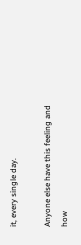it, every single day.

Anyone else have this feeling and how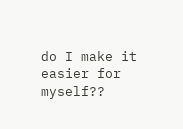do I make it easier for myself??